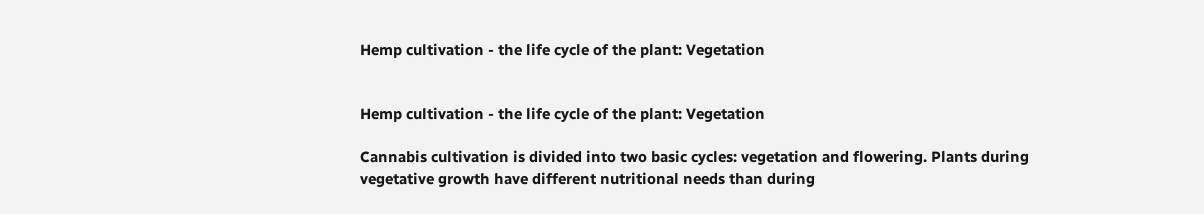Hemp cultivation - the life cycle of the plant: Vegetation


Hemp cultivation - the life cycle of the plant: Vegetation

Cannabis cultivation is divided into two basic cycles: vegetation and flowering. Plants during vegetative growth have different nutritional needs than during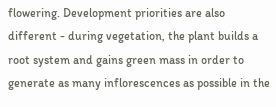flowering. Development priorities are also different - during vegetation, the plant builds a root system and gains green mass in order to generate as many inflorescences as possible in the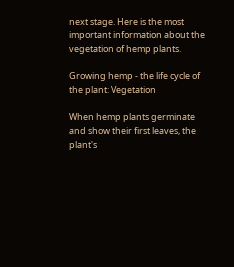next stage. Here is the most important information about the vegetation of hemp plants.

Growing hemp - the life cycle of the plant: Vegetation

When hemp plants germinate and show their first leaves, the plant's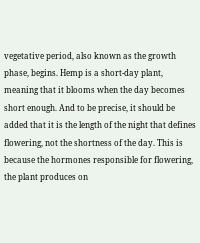vegetative period, also known as the growth phase, begins. Hemp is a short-day plant, meaning that it blooms when the day becomes short enough. And to be precise, it should be added that it is the length of the night that defines flowering, not the shortness of the day. This is because the hormones responsible for flowering, the plant produces on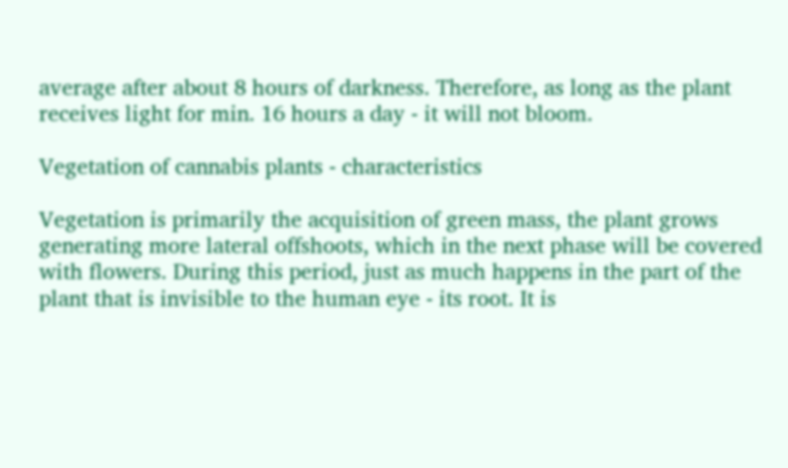average after about 8 hours of darkness. Therefore, as long as the plant receives light for min. 16 hours a day - it will not bloom.

Vegetation of cannabis plants - characteristics

Vegetation is primarily the acquisition of green mass, the plant grows generating more lateral offshoots, which in the next phase will be covered with flowers. During this period, just as much happens in the part of the plant that is invisible to the human eye - its root. It is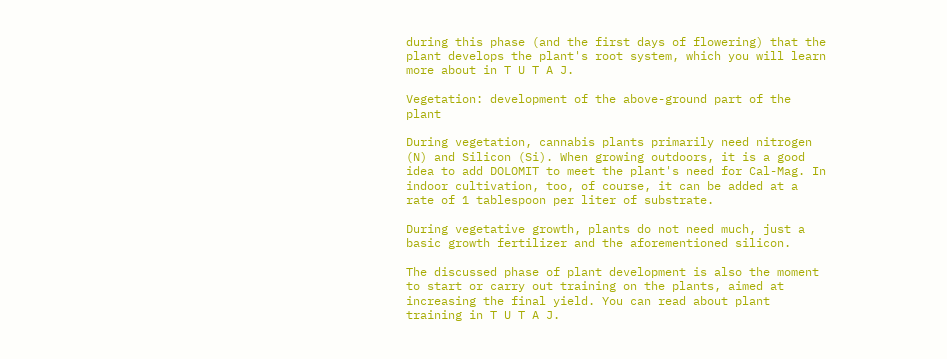during this phase (and the first days of flowering) that the plant develops the plant's root system, which you will learn more about in T U T A J.

Vegetation: development of the above-ground part of the plant

During vegetation, cannabis plants primarily need nitrogen (N) and Silicon (Si). When growing outdoors, it is a good idea to add DOLOMIT to meet the plant's need for Cal-Mag. In indoor cultivation, too, of course, it can be added at a rate of 1 tablespoon per liter of substrate.

During vegetative growth, plants do not need much, just a basic growth fertilizer and the aforementioned silicon.

The discussed phase of plant development is also the moment to start or carry out training on the plants, aimed at increasing the final yield. You can read about plant training in T U T A J.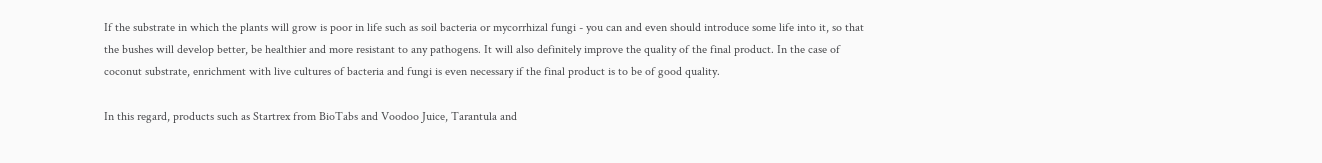If the substrate in which the plants will grow is poor in life such as soil bacteria or mycorrhizal fungi - you can and even should introduce some life into it, so that the bushes will develop better, be healthier and more resistant to any pathogens. It will also definitely improve the quality of the final product. In the case of coconut substrate, enrichment with live cultures of bacteria and fungi is even necessary if the final product is to be of good quality.

In this regard, products such as Startrex from BioTabs and Voodoo Juice, Tarantula and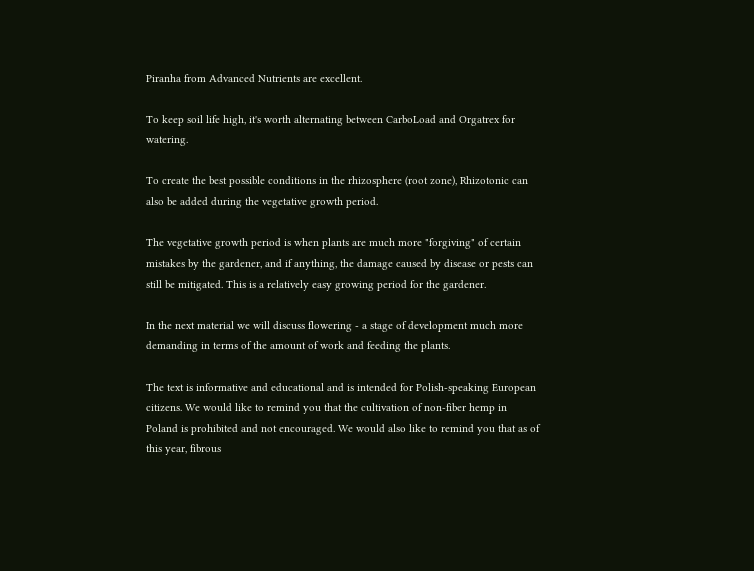Piranha from Advanced Nutrients are excellent.

To keep soil life high, it's worth alternating between CarboLoad and Orgatrex for watering.

To create the best possible conditions in the rhizosphere (root zone), Rhizotonic can also be added during the vegetative growth period.

The vegetative growth period is when plants are much more "forgiving" of certain mistakes by the gardener, and if anything, the damage caused by disease or pests can still be mitigated. This is a relatively easy growing period for the gardener.

In the next material we will discuss flowering - a stage of development much more demanding in terms of the amount of work and feeding the plants.

The text is informative and educational and is intended for Polish-speaking European citizens. We would like to remind you that the cultivation of non-fiber hemp in Poland is prohibited and not encouraged. We would also like to remind you that as of this year, fibrous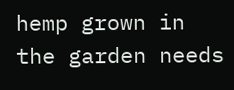hemp grown in the garden needs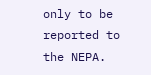only to be reported to the NEPA.